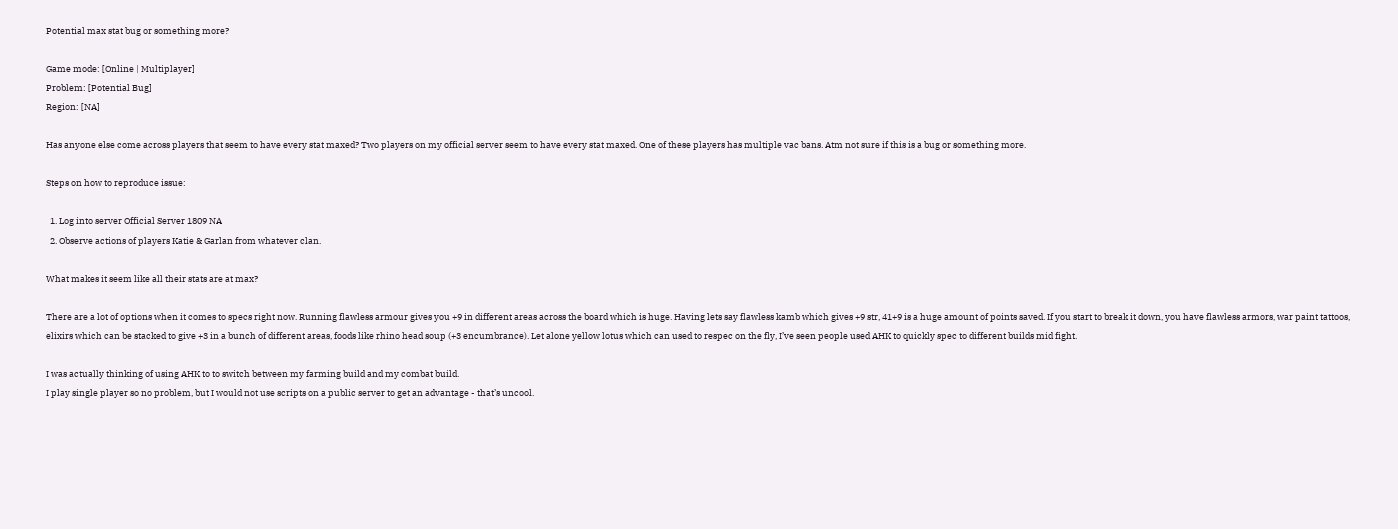Potential max stat bug or something more?

Game mode: [Online | Multiplayer]
Problem: [Potential Bug]
Region: [NA]

Has anyone else come across players that seem to have every stat maxed? Two players on my official server seem to have every stat maxed. One of these players has multiple vac bans. Atm not sure if this is a bug or something more.

Steps on how to reproduce issue:

  1. Log into server Official Server 1809 NA
  2. Observe actions of players Katie & Garlan from whatever clan.

What makes it seem like all their stats are at max?

There are a lot of options when it comes to specs right now. Running flawless armour gives you +9 in different areas across the board which is huge. Having lets say flawless kamb which gives +9 str, 41+9 is a huge amount of points saved. If you start to break it down, you have flawless armors, war paint tattoos, elixirs which can be stacked to give +3 in a bunch of different areas, foods like rhino head soup (+3 encumbrance). Let alone yellow lotus which can used to respec on the fly, I’ve seen people used AHK to quickly spec to different builds mid fight.

I was actually thinking of using AHK to to switch between my farming build and my combat build.
I play single player so no problem, but I would not use scripts on a public server to get an advantage - that’s uncool.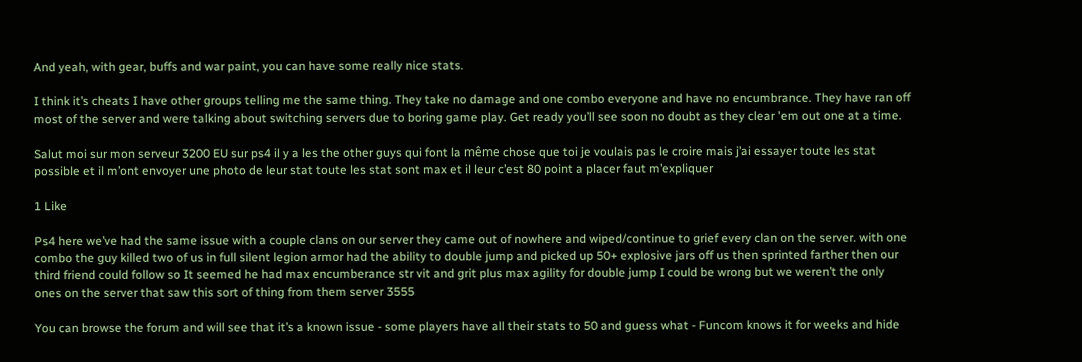And yeah, with gear, buffs and war paint, you can have some really nice stats.

I think it’s cheats I have other groups telling me the same thing. They take no damage and one combo everyone and have no encumbrance. They have ran off most of the server and were talking about switching servers due to boring game play. Get ready you’ll see soon no doubt as they clear 'em out one at a time.

Salut moi sur mon serveur 3200 EU sur ps4 il y a les the other guys qui font la même chose que toi je voulais pas le croire mais j’ai essayer toute les stat possible et il m’ont envoyer une photo de leur stat toute les stat sont max et il leur c’est 80 point a placer faut m’expliquer

1 Like

Ps4 here we’ve had the same issue with a couple clans on our server they came out of nowhere and wiped/continue to grief every clan on the server. with one combo the guy killed two of us in full silent legion armor had the ability to double jump and picked up 50+ explosive jars off us then sprinted farther then our third friend could follow so It seemed he had max encumberance str vit and grit plus max agility for double jump I could be wrong but we weren’t the only ones on the server that saw this sort of thing from them server 3555

You can browse the forum and will see that it’s a known issue - some players have all their stats to 50 and guess what - Funcom knows it for weeks and hide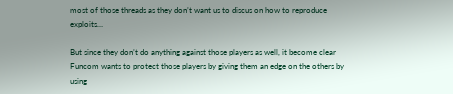most of those threads as they don’t want us to discus on how to reproduce exploits…

But since they don’t do anything against those players as well, it become clear Funcom wants to protect those players by giving them an edge on the others by using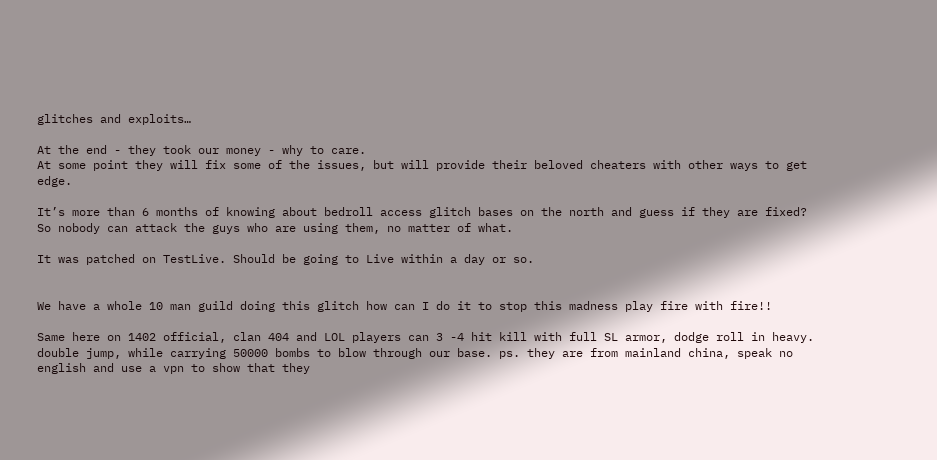glitches and exploits…

At the end - they took our money - why to care.
At some point they will fix some of the issues, but will provide their beloved cheaters with other ways to get edge.

It’s more than 6 months of knowing about bedroll access glitch bases on the north and guess if they are fixed?
So nobody can attack the guys who are using them, no matter of what.

It was patched on TestLive. Should be going to Live within a day or so.


We have a whole 10 man guild doing this glitch how can I do it to stop this madness play fire with fire!!

Same here on 1402 official, clan 404 and LOL players can 3 -4 hit kill with full SL armor, dodge roll in heavy. double jump, while carrying 50000 bombs to blow through our base. ps. they are from mainland china, speak no english and use a vpn to show that they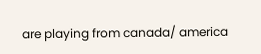are playing from canada/ america